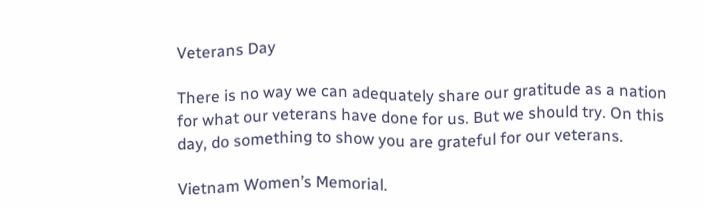Veterans Day

There is no way we can adequately share our gratitude as a nation for what our veterans have done for us. But we should try. On this day, do something to show you are grateful for our veterans.

Vietnam Women’s Memorial.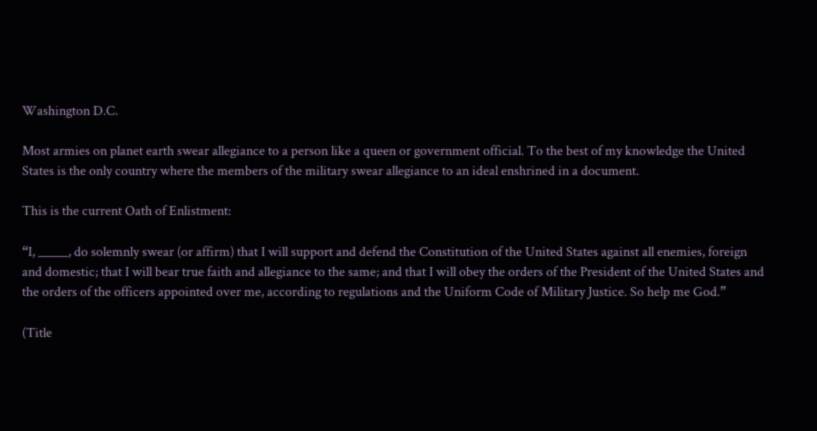Washington D.C.

Most armies on planet earth swear allegiance to a person like a queen or government official. To the best of my knowledge the United States is the only country where the members of the military swear allegiance to an ideal enshrined in a document.

This is the current Oath of Enlistment:

“I, _____, do solemnly swear (or affirm) that I will support and defend the Constitution of the United States against all enemies, foreign and domestic; that I will bear true faith and allegiance to the same; and that I will obey the orders of the President of the United States and the orders of the officers appointed over me, according to regulations and the Uniform Code of Military Justice. So help me God.”

(Title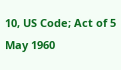10, US Code; Act of 5 May 1960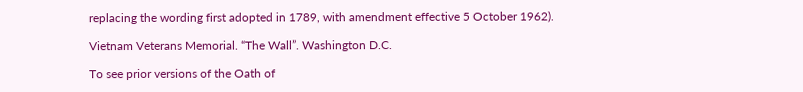replacing the wording first adopted in 1789, with amendment effective 5 October 1962).

Vietnam Veterans Memorial. “The Wall”. Washington D.C.

To see prior versions of the Oath of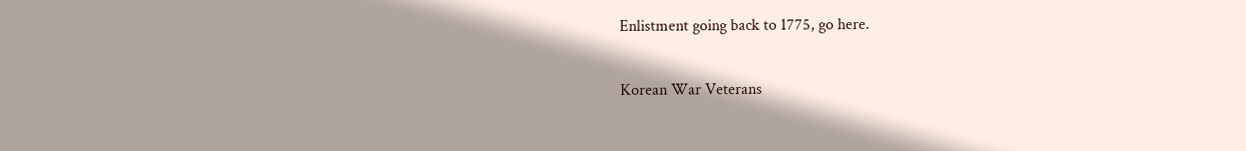Enlistment going back to 1775, go here.

Korean War Veterans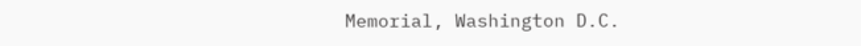Memorial, Washington D.C.